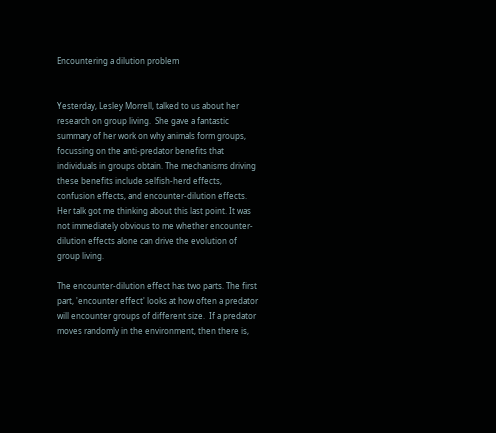Encountering a dilution problem


Yesterday, Lesley Morrell, talked to us about her research on group living.  She gave a fantastic summary of her work on why animals form groups, focussing on the anti-predator benefits that individuals in groups obtain. The mechanisms driving these benefits include selfish-herd effects, confusion effects, and encounter-dilution effects. Her talk got me thinking about this last point. It was not immediately obvious to me whether encounter-dilution effects alone can drive the evolution of group living.

The encounter-dilution effect has two parts. The first part, 'encounter effect' looks at how often a predator will encounter groups of different size.  If a predator moves randomly in the environment, then there is,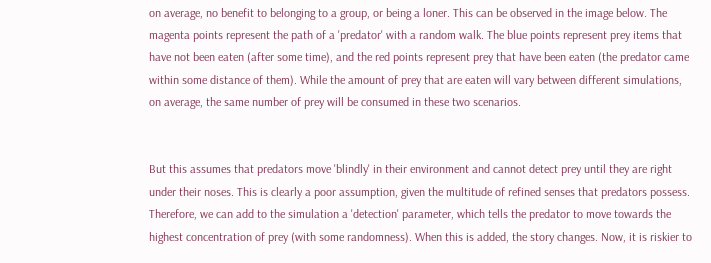on average, no benefit to belonging to a group, or being a loner. This can be observed in the image below. The magenta points represent the path of a 'predator' with a random walk. The blue points represent prey items that have not been eaten (after some time), and the red points represent prey that have been eaten (the predator came within some distance of them). While the amount of prey that are eaten will vary between different simulations, on average, the same number of prey will be consumed in these two scenarios.


But this assumes that predators move 'blindly' in their environment and cannot detect prey until they are right under their noses. This is clearly a poor assumption, given the multitude of refined senses that predators possess. Therefore, we can add to the simulation a 'detection' parameter, which tells the predator to move towards the highest concentration of prey (with some randomness). When this is added, the story changes. Now, it is riskier to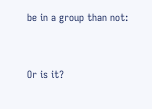be in a group than not:


Or is it?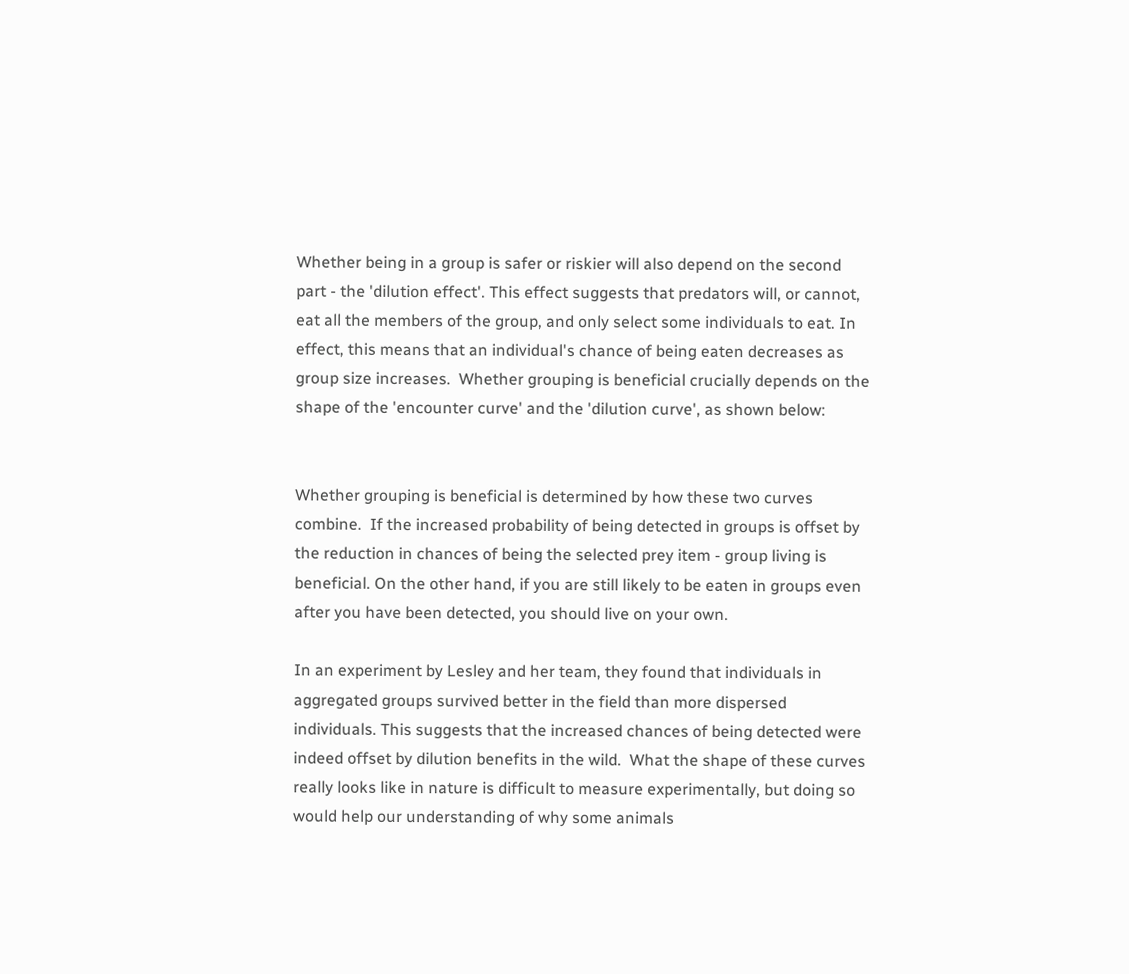Whether being in a group is safer or riskier will also depend on the second part - the 'dilution effect'. This effect suggests that predators will, or cannot, eat all the members of the group, and only select some individuals to eat. In effect, this means that an individual's chance of being eaten decreases as group size increases.  Whether grouping is beneficial crucially depends on the shape of the 'encounter curve' and the 'dilution curve', as shown below:


Whether grouping is beneficial is determined by how these two curves combine.  If the increased probability of being detected in groups is offset by the reduction in chances of being the selected prey item - group living is beneficial. On the other hand, if you are still likely to be eaten in groups even after you have been detected, you should live on your own.

In an experiment by Lesley and her team, they found that individuals in aggregated groups survived better in the field than more dispersed individuals. This suggests that the increased chances of being detected were indeed offset by dilution benefits in the wild.  What the shape of these curves really looks like in nature is difficult to measure experimentally, but doing so would help our understanding of why some animals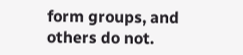form groups, and others do not.